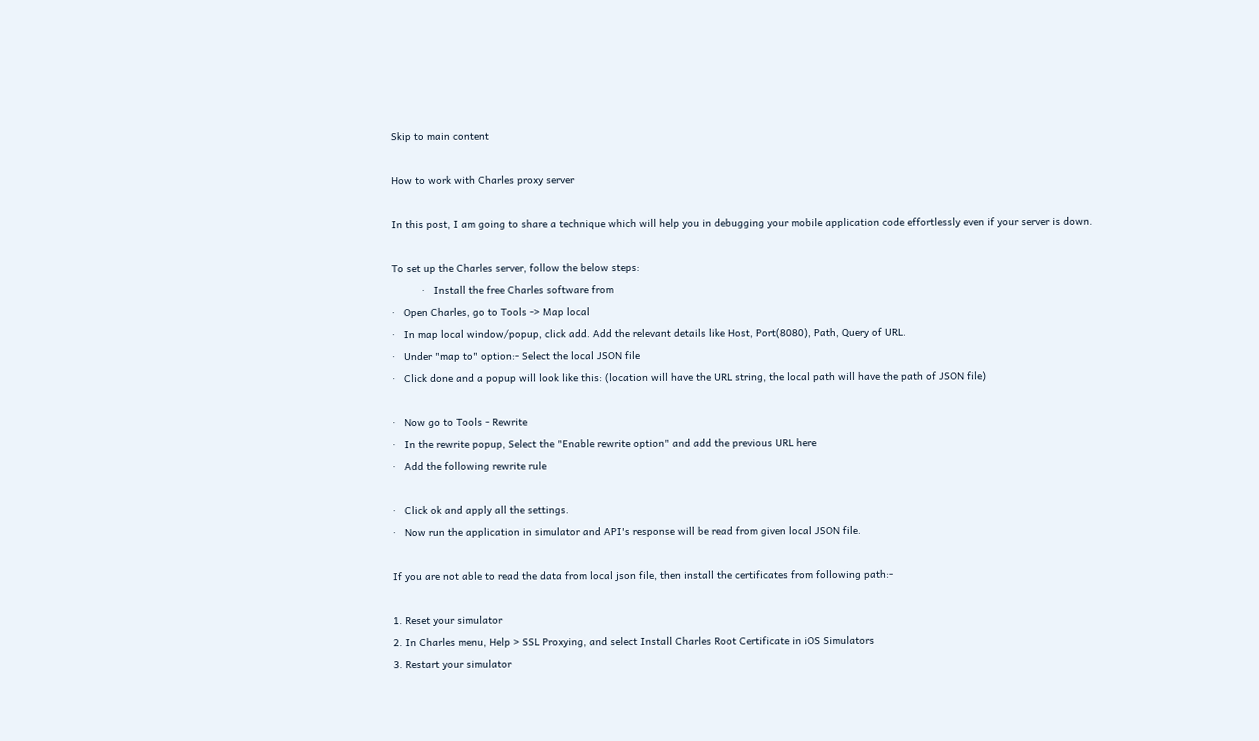Skip to main content

How to work with Charles proxy server

In this post, I am going to share a technique which will help you in debugging your mobile application code effortlessly even if your server is down.

To set up the Charles server, follow the below steps:
          ·   Install the free Charles software from
·   Open Charles, go to Tools -> Map local
·   In map local window/popup, click add. Add the relevant details like Host, Port(8080), Path, Query of URL.
·   Under "map to" option:- Select the local JSON file
·   Click done and a popup will look like this: (location will have the URL string, the local path will have the path of JSON file)

·   Now go to Tools - Rewrite
·   In the rewrite popup, Select the "Enable rewrite option" and add the previous URL here
·   Add the following rewrite rule

·   Click ok and apply all the settings.
·   Now run the application in simulator and API's response will be read from given local JSON file.

If you are not able to read the data from local json file, then install the certificates from following path:-

1. Reset your simulator
2. In Charles menu, Help > SSL Proxying, and select Install Charles Root Certificate in iOS Simulators
3. Restart your simulator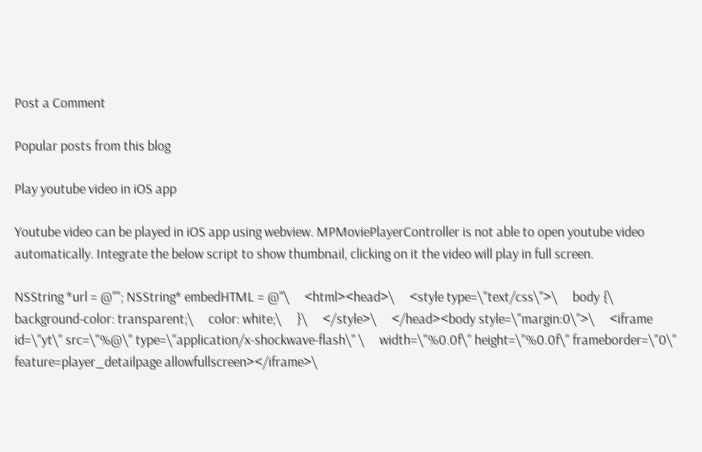Post a Comment

Popular posts from this blog

Play youtube video in iOS app

Youtube video can be played in iOS app using webview. MPMoviePlayerController is not able to open youtube video automatically. Integrate the below script to show thumbnail, clicking on it the video will play in full screen.

NSString *url = @""; NSString* embedHTML = @"\     <html><head>\     <style type=\"text/css\">\     body {\     background-color: transparent;\     color: white;\     }\     </style>\     </head><body style=\"margin:0\">\     <iframe id=\"yt\" src=\"%@\" type=\"application/x-shockwave-flash\" \     width=\"%0.0f\" height=\"%0.0f\" frameborder=\"0\" feature=player_detailpage allowfullscreen></iframe>\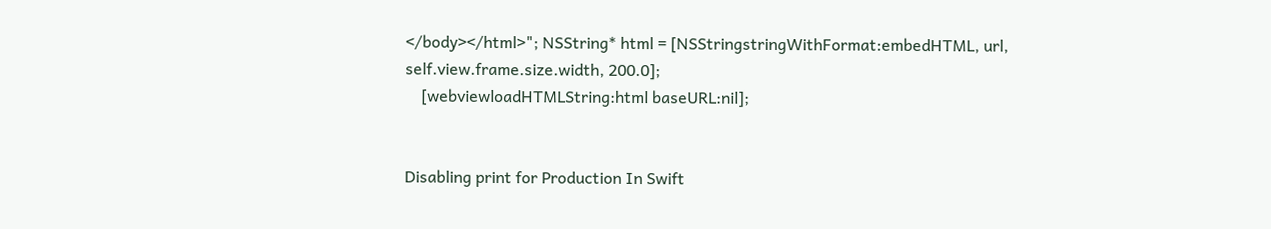</body></html>"; NSString* html = [NSStringstringWithFormat:embedHTML, url, self.view.frame.size.width, 200.0];
    [webviewloadHTMLString:html baseURL:nil];


Disabling print for Production In Swift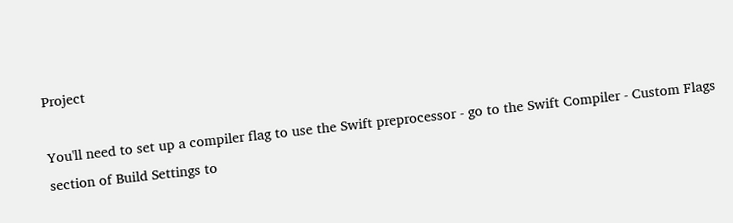Project

You'll need to set up a compiler flag to use the Swift preprocessor - go to the Swift Compiler - Custom Flags section of Build Settings to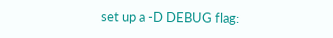set up a -D DEBUG flag: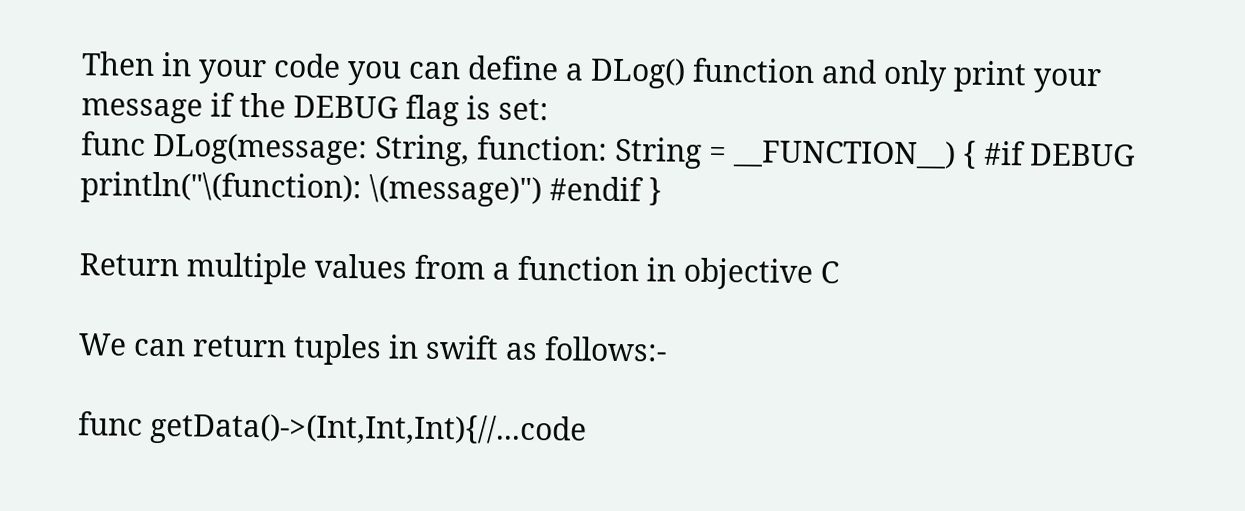Then in your code you can define a DLog() function and only print your message if the DEBUG flag is set:
func DLog(message: String, function: String = __FUNCTION__) { #if DEBUG     println("\(function): \(message)") #endif }

Return multiple values from a function in objective C

We can return tuples in swift as follows:-

func getData()->(Int,Int,Int){//...code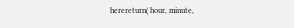herereturn( hour, minute,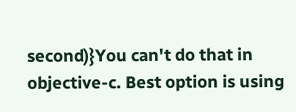second)}You can't do that in objective-c. Best option is using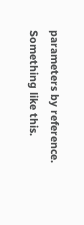parameters by reference. Something like this.